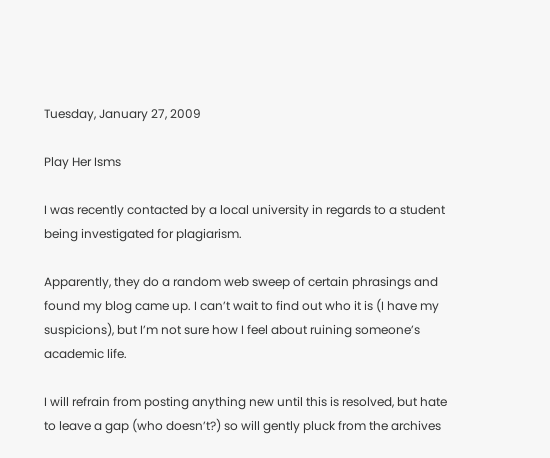Tuesday, January 27, 2009

Play Her Isms

I was recently contacted by a local university in regards to a student being investigated for plagiarism.

Apparently, they do a random web sweep of certain phrasings and found my blog came up. I can’t wait to find out who it is (I have my suspicions), but I’m not sure how I feel about ruining someone’s academic life.

I will refrain from posting anything new until this is resolved, but hate to leave a gap (who doesn’t?) so will gently pluck from the archives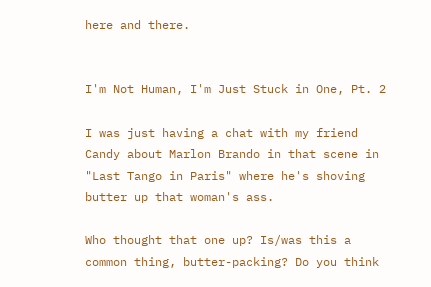here and there.


I'm Not Human, I'm Just Stuck in One, Pt. 2

I was just having a chat with my friend Candy about Marlon Brando in that scene in "Last Tango in Paris" where he's shoving butter up that woman's ass.

Who thought that one up? Is/was this a common thing, butter-packing? Do you think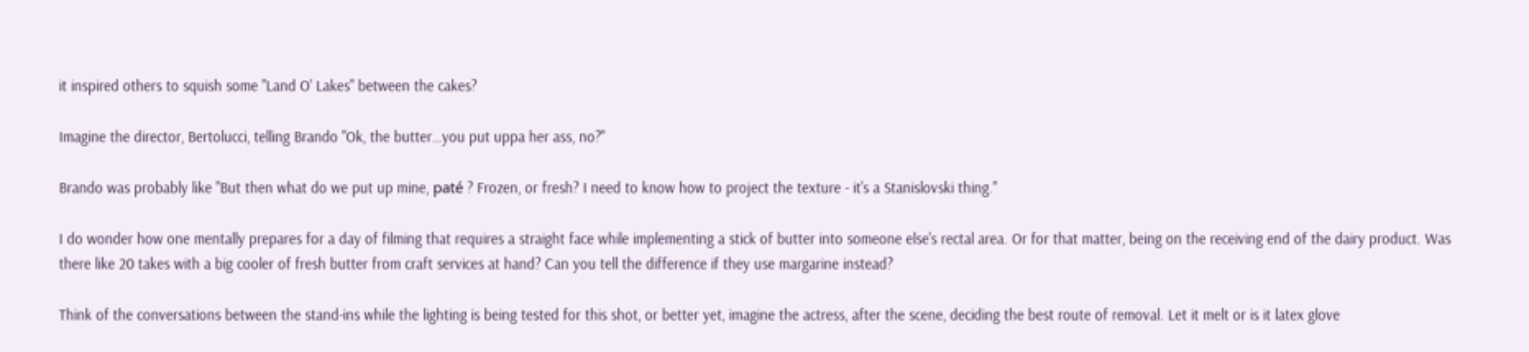it inspired others to squish some "Land O' Lakes" between the cakes?

Imagine the director, Bertolucci, telling Brando "Ok, the butter…you put uppa her ass, no?"

Brando was probably like "But then what do we put up mine, paté ? Frozen, or fresh? I need to know how to project the texture - it's a Stanislovski thing."

I do wonder how one mentally prepares for a day of filming that requires a straight face while implementing a stick of butter into someone else's rectal area. Or for that matter, being on the receiving end of the dairy product. Was there like 20 takes with a big cooler of fresh butter from craft services at hand? Can you tell the difference if they use margarine instead?

Think of the conversations between the stand-ins while the lighting is being tested for this shot, or better yet, imagine the actress, after the scene, deciding the best route of removal. Let it melt or is it latex glove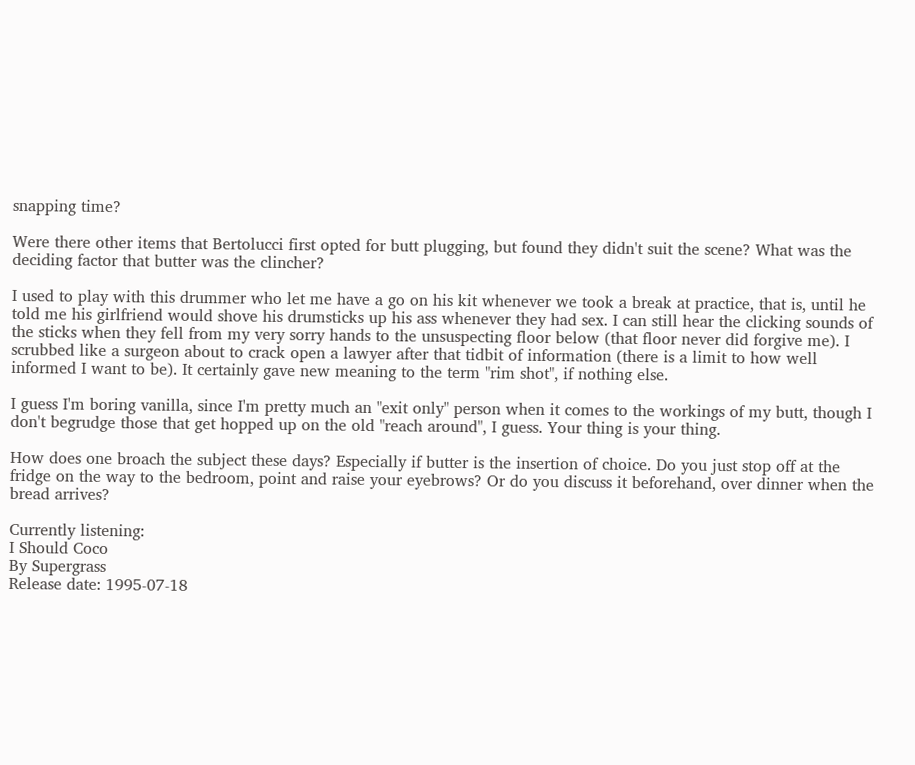snapping time?

Were there other items that Bertolucci first opted for butt plugging, but found they didn't suit the scene? What was the deciding factor that butter was the clincher?

I used to play with this drummer who let me have a go on his kit whenever we took a break at practice, that is, until he told me his girlfriend would shove his drumsticks up his ass whenever they had sex. I can still hear the clicking sounds of the sticks when they fell from my very sorry hands to the unsuspecting floor below (that floor never did forgive me). I scrubbed like a surgeon about to crack open a lawyer after that tidbit of information (there is a limit to how well informed I want to be). It certainly gave new meaning to the term "rim shot", if nothing else.

I guess I'm boring vanilla, since I'm pretty much an "exit only" person when it comes to the workings of my butt, though I don't begrudge those that get hopped up on the old "reach around", I guess. Your thing is your thing.

How does one broach the subject these days? Especially if butter is the insertion of choice. Do you just stop off at the fridge on the way to the bedroom, point and raise your eyebrows? Or do you discuss it beforehand, over dinner when the bread arrives?

Currently listening:
I Should Coco
By Supergrass
Release date: 1995-07-18